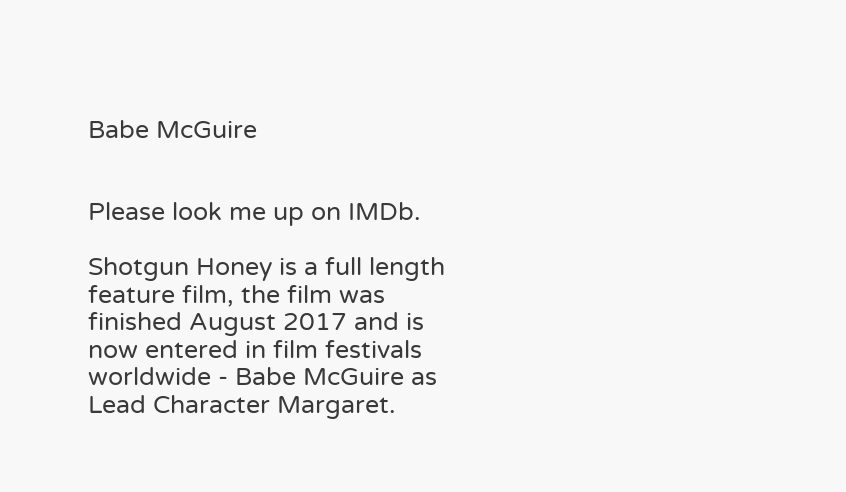Babe McGuire


Please look me up on IMDb.

Shotgun Honey is a full length feature film, the film was finished August 2017 and is now entered in film festivals worldwide - Babe McGuire as Lead Character Margaret.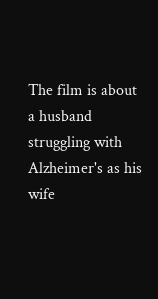The film is about a husband struggling with Alzheimer's as his wife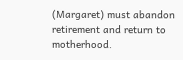(Margaret) must abandon retirement and return to motherhood.